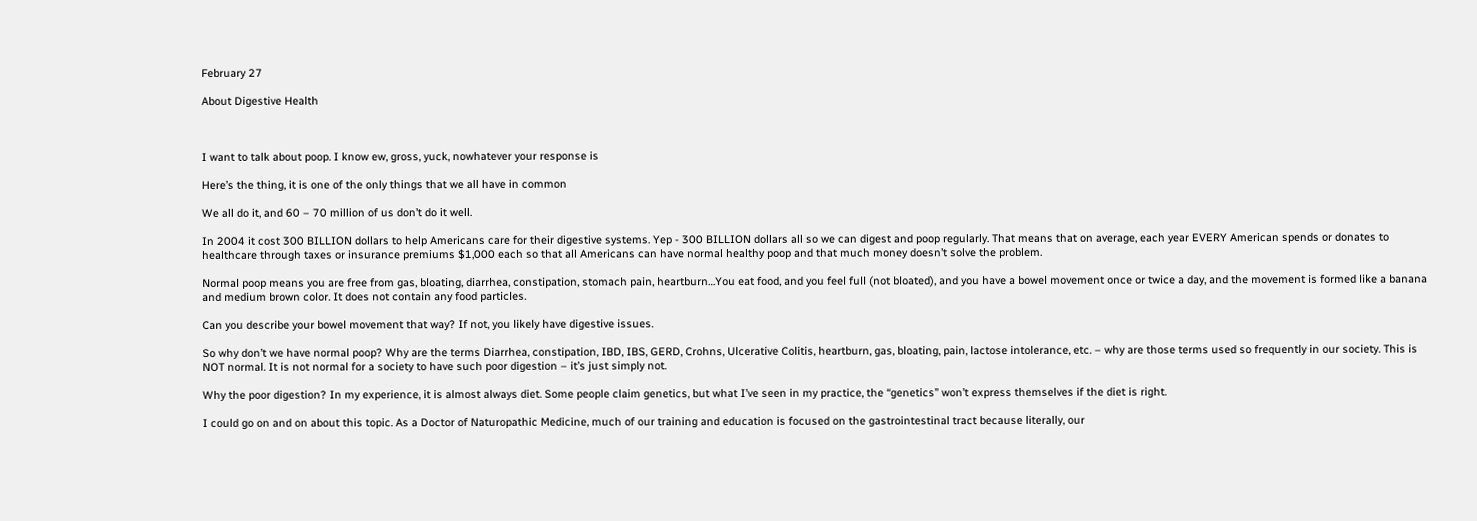February 27

About Digestive Health



I want to talk about poop. I know ew, gross, yuck, nowhatever your response is

Here’s the thing, it is one of the only things that we all have in common

We all do it, and 60 – 70 million of us don’t do it well.

In 2004 it cost 300 BILLION dollars to help Americans care for their digestive systems. Yep - 300 BILLION dollars all so we can digest and poop regularly. That means that on average, each year EVERY American spends or donates to healthcare through taxes or insurance premiums $1,000 each so that all Americans can have normal healthy poop and that much money doesn’t solve the problem.

Normal poop means you are free from gas, bloating, diarrhea, constipation, stomach pain, heartburn…You eat food, and you feel full (not bloated), and you have a bowel movement once or twice a day, and the movement is formed like a banana and medium brown color. It does not contain any food particles.

Can you describe your bowel movement that way? If not, you likely have digestive issues.

So why don’t we have normal poop? Why are the terms Diarrhea, constipation, IBD, IBS, GERD, Crohns, Ulcerative Colitis, heartburn, gas, bloating, pain, lactose intolerance, etc. – why are those terms used so frequently in our society. This is NOT normal. It is not normal for a society to have such poor digestion – it’s just simply not.

Why the poor digestion? In my experience, it is almost always diet. Some people claim genetics, but what I’ve seen in my practice, the “genetics” won’t express themselves if the diet is right.

I could go on and on about this topic. As a Doctor of Naturopathic Medicine, much of our training and education is focused on the gastrointestinal tract because literally, our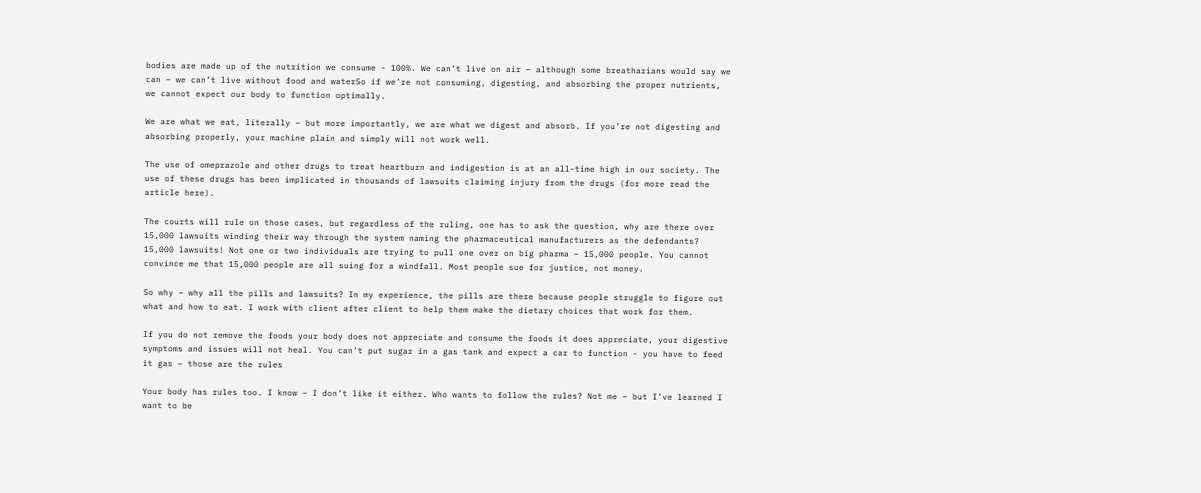bodies are made up of the nutrition we consume - 100%. We can’t live on air – although some breatharians would say we can – we can’t live without food and waterSo if we’re not consuming, digesting, and absorbing the proper nutrients, we cannot expect our body to function optimally.

We are what we eat, literally – but more importantly, we are what we digest and absorb. If you’re not digesting and absorbing properly, your machine plain and simply will not work well.

The use of omeprazole and other drugs to treat heartburn and indigestion is at an all-time high in our society. The use of these drugs has been implicated in thousands of lawsuits claiming injury from the drugs (for more read the article here).

The courts will rule on those cases, but regardless of the ruling, one has to ask the question, why are there over 15,000 lawsuits winding their way through the system naming the pharmaceutical manufacturers as the defendants? 15,000 lawsuits! Not one or two individuals are trying to pull one over on big pharma – 15,000 people. You cannot convince me that 15,000 people are all suing for a windfall. Most people sue for justice, not money.

So why – why all the pills and lawsuits? In my experience, the pills are there because people struggle to figure out what and how to eat. I work with client after client to help them make the dietary choices that work for them.

If you do not remove the foods your body does not appreciate and consume the foods it does appreciate, your digestive symptoms and issues will not heal. You can’t put sugar in a gas tank and expect a car to function - you have to feed it gas – those are the rules

Your body has rules too. I know – I don’t like it either. Who wants to follow the rules? Not me – but I’ve learned I want to be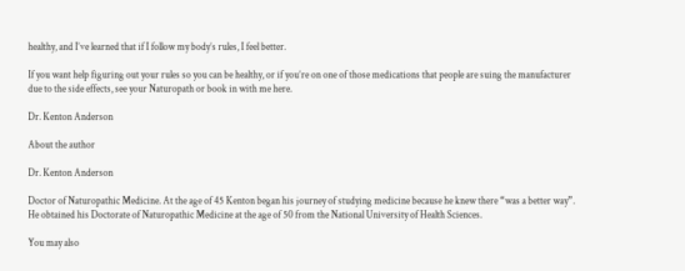healthy, and I’ve learned that if I follow my body’s rules, I feel better.

If you want help figuring out your rules so you can be healthy, or if you’re on one of those medications that people are suing the manufacturer due to the side effects, see your Naturopath or book in with me here.

Dr. Kenton Anderson

About the author

Dr. Kenton Anderson

Doctor of Naturopathic Medicine. At the age of 45 Kenton began his journey of studying medicine because he knew there “was a better way”. He obtained his Doctorate of Naturopathic Medicine at the age of 50 from the National University of Health Sciences.

You may also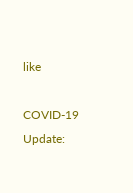like

COVID-19 Update: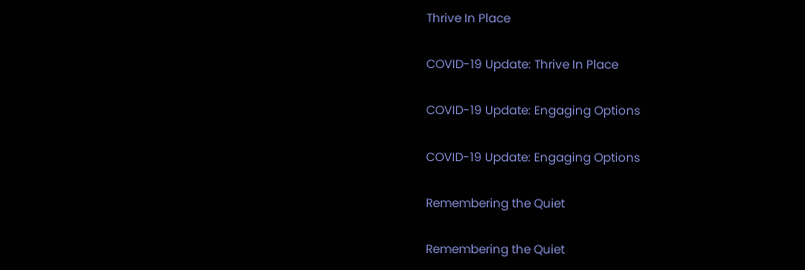Thrive In Place

COVID-19 Update: Thrive In Place

COVID-19 Update: Engaging Options

COVID-19 Update: Engaging Options

Remembering the Quiet

Remembering the Quiet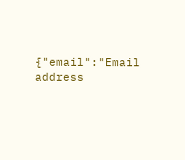{"email":"Email address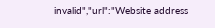invalid","url":"Website address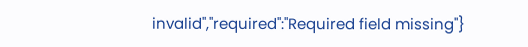invalid","required":"Required field missing"}